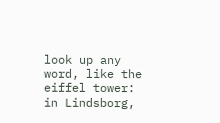look up any word, like the eiffel tower:
in Lindsborg,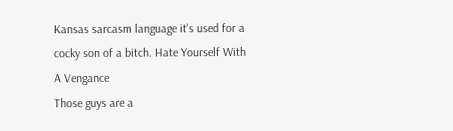Kansas sarcasm language it's used for a cocky son of a bitch. Hate Yourself With A Vengance
Those guys are a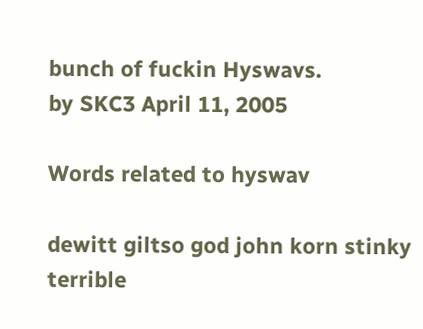bunch of fuckin Hyswavs.
by SKC3 April 11, 2005

Words related to hyswav

dewitt giltso god john korn stinky terrible